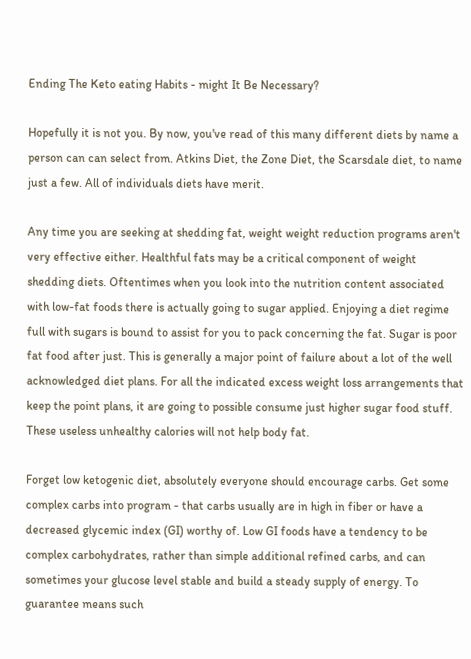Ending The Keto eating Habits - might It Be Necessary?

Hopefully it is not you. By now, you've read of this many different diets by name a person can can select from. Atkins Diet, the Zone Diet, the Scarsdale diet, to name just a few. All of individuals diets have merit.

Any time you are seeking at shedding fat, weight weight reduction programs aren't very effective either. Healthful fats may be a critical component of weight shedding diets. Oftentimes when you look into the nutrition content associated with low-fat foods there is actually going to sugar applied. Enjoying a diet regime full with sugars is bound to assist for you to pack concerning the fat. Sugar is poor fat food after just. This is generally a major point of failure about a lot of the well acknowledged diet plans. For all the indicated excess weight loss arrangements that keep the point plans, it are going to possible consume just higher sugar food stuff. These useless unhealthy calories will not help body fat.

Forget low ketogenic diet, absolutely everyone should encourage carbs. Get some complex carbs into program - that carbs usually are in high in fiber or have a decreased glycemic index (GI) worthy of. Low GI foods have a tendency to be complex carbohydrates, rather than simple additional refined carbs, and can sometimes your glucose level stable and build a steady supply of energy. To guarantee means such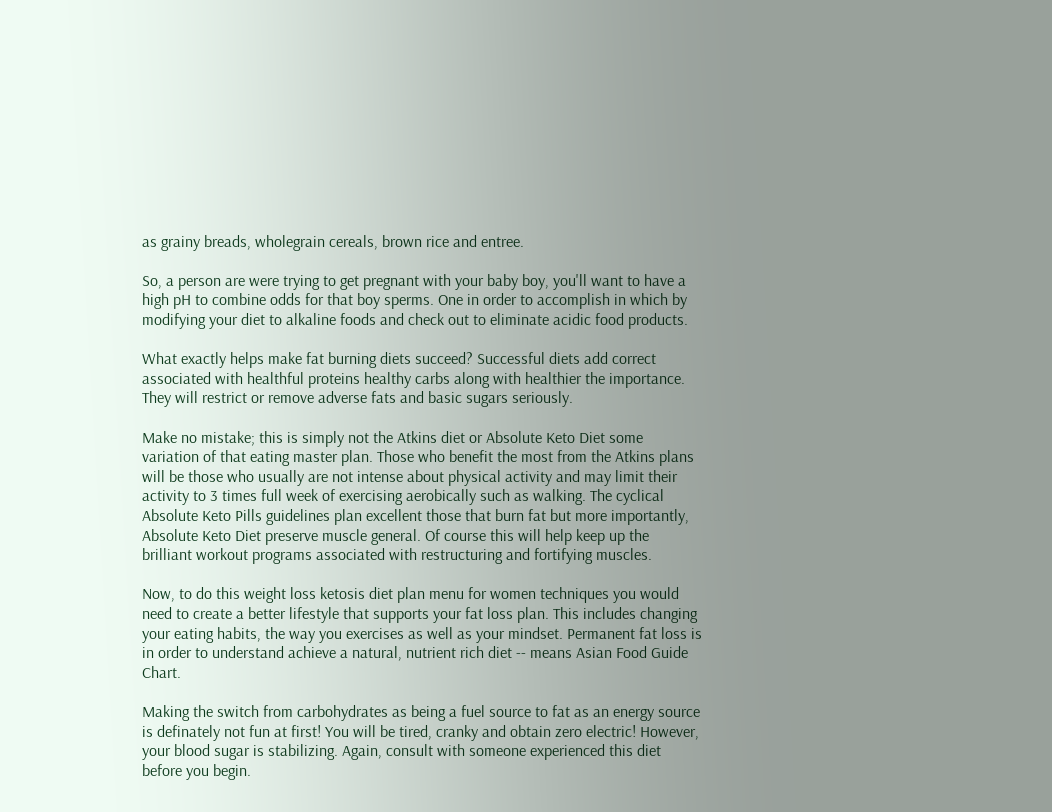as grainy breads, wholegrain cereals, brown rice and entree.

So, a person are were trying to get pregnant with your baby boy, you'll want to have a high pH to combine odds for that boy sperms. One in order to accomplish in which by modifying your diet to alkaline foods and check out to eliminate acidic food products.

What exactly helps make fat burning diets succeed? Successful diets add correct associated with healthful proteins healthy carbs along with healthier the importance. They will restrict or remove adverse fats and basic sugars seriously.

Make no mistake; this is simply not the Atkins diet or Absolute Keto Diet some variation of that eating master plan. Those who benefit the most from the Atkins plans will be those who usually are not intense about physical activity and may limit their activity to 3 times full week of exercising aerobically such as walking. The cyclical Absolute Keto Pills guidelines plan excellent those that burn fat but more importantly, Absolute Keto Diet preserve muscle general. Of course this will help keep up the brilliant workout programs associated with restructuring and fortifying muscles.

Now, to do this weight loss ketosis diet plan menu for women techniques you would need to create a better lifestyle that supports your fat loss plan. This includes changing your eating habits, the way you exercises as well as your mindset. Permanent fat loss is in order to understand achieve a natural, nutrient rich diet -- means Asian Food Guide Chart.

Making the switch from carbohydrates as being a fuel source to fat as an energy source is definately not fun at first! You will be tired, cranky and obtain zero electric! However, your blood sugar is stabilizing. Again, consult with someone experienced this diet before you begin.